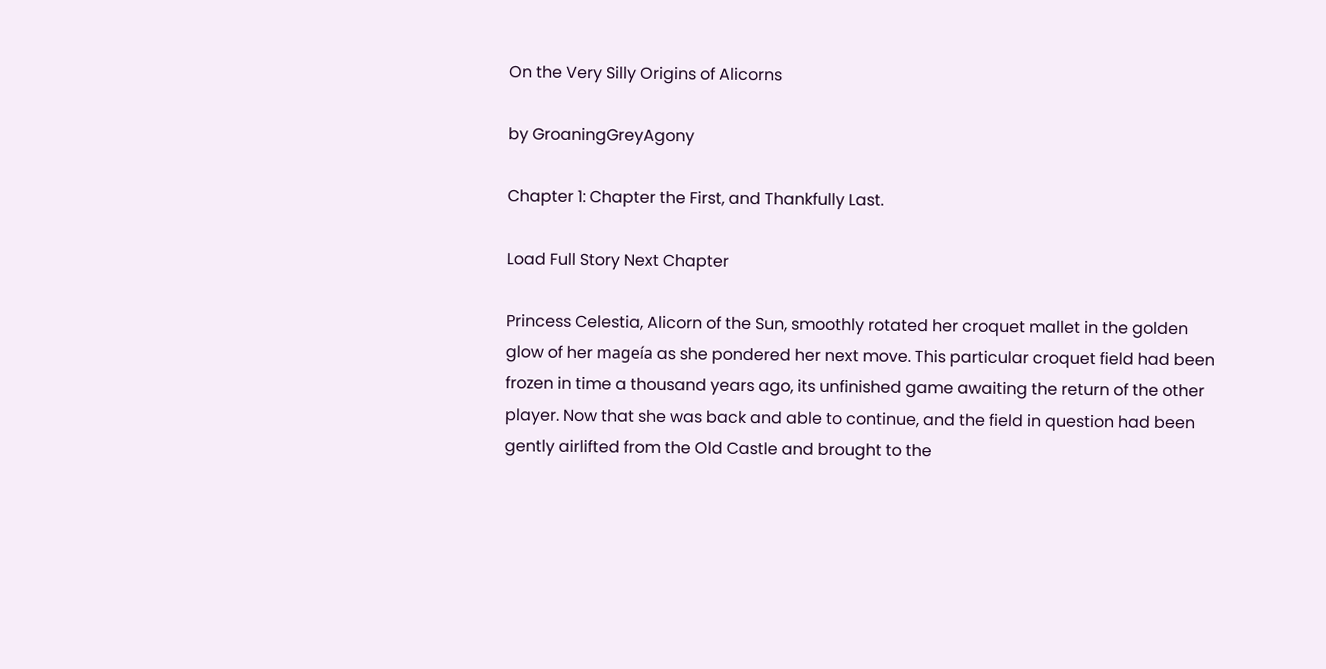On the Very Silly Origins of Alicorns

by GroaningGreyAgony

Chapter 1: Chapter the First, and Thankfully Last.

Load Full Story Next Chapter

Princess Celestia, Alicorn of the Sun, smoothly rotated her croquet mallet in the golden glow of her mageía as she pondered her next move. This particular croquet field had been frozen in time a thousand years ago, its unfinished game awaiting the return of the other player. Now that she was back and able to continue, and the field in question had been gently airlifted from the Old Castle and brought to the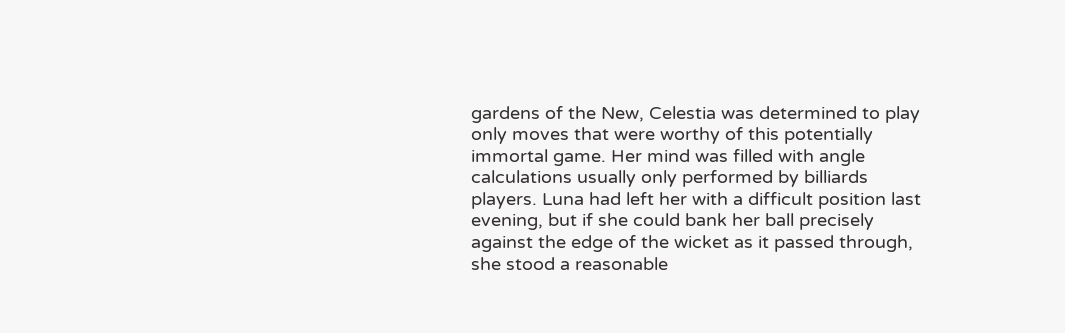gardens of the New, Celestia was determined to play only moves that were worthy of this potentially immortal game. Her mind was filled with angle calculations usually only performed by billiards players. Luna had left her with a difficult position last evening, but if she could bank her ball precisely against the edge of the wicket as it passed through, she stood a reasonable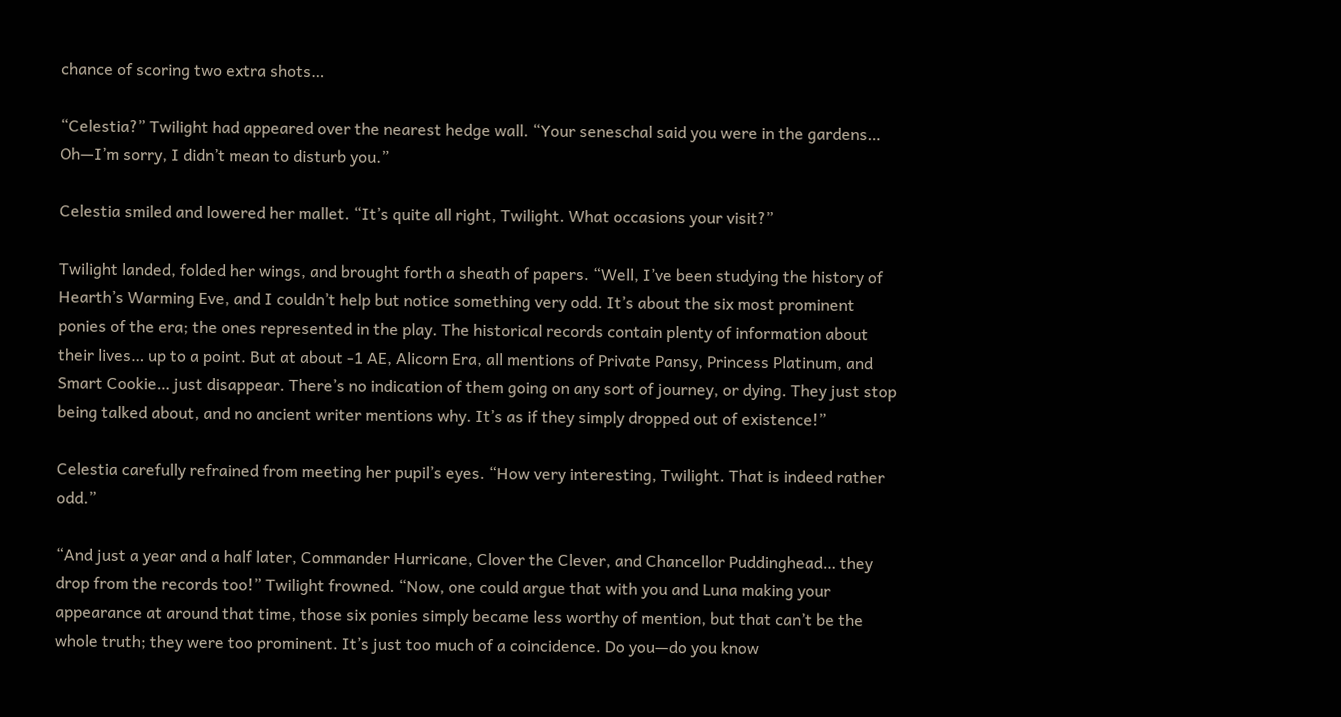chance of scoring two extra shots…

“Celestia?” Twilight had appeared over the nearest hedge wall. “Your seneschal said you were in the gardens… Oh—I’m sorry, I didn’t mean to disturb you.”

Celestia smiled and lowered her mallet. “It’s quite all right, Twilight. What occasions your visit?”

Twilight landed, folded her wings, and brought forth a sheath of papers. “Well, I’ve been studying the history of Hearth’s Warming Eve, and I couldn’t help but notice something very odd. It’s about the six most prominent ponies of the era; the ones represented in the play. The historical records contain plenty of information about their lives… up to a point. But at about -1 AE, Alicorn Era, all mentions of Private Pansy, Princess Platinum, and Smart Cookie… just disappear. There’s no indication of them going on any sort of journey, or dying. They just stop being talked about, and no ancient writer mentions why. It’s as if they simply dropped out of existence!”

Celestia carefully refrained from meeting her pupil’s eyes. “How very interesting, Twilight. That is indeed rather odd.”

“And just a year and a half later, Commander Hurricane, Clover the Clever, and Chancellor Puddinghead… they drop from the records too!” Twilight frowned. “Now, one could argue that with you and Luna making your appearance at around that time, those six ponies simply became less worthy of mention, but that can’t be the whole truth; they were too prominent. It’s just too much of a coincidence. Do you—do you know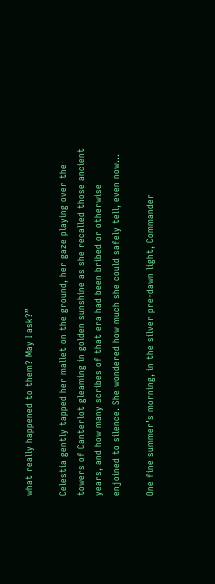what really happened to them? May I ask?”

Celestia gently tapped her mallet on the ground, her gaze playing over the towers of Canterlot gleaming in golden sunshine as she recalled those ancient years, and how many scribes of that era had been bribed or otherwise enjoined to silence. She wondered how much she could safely tell, even now…

One fine summer’s morning, in the silver pre-dawn light, Commander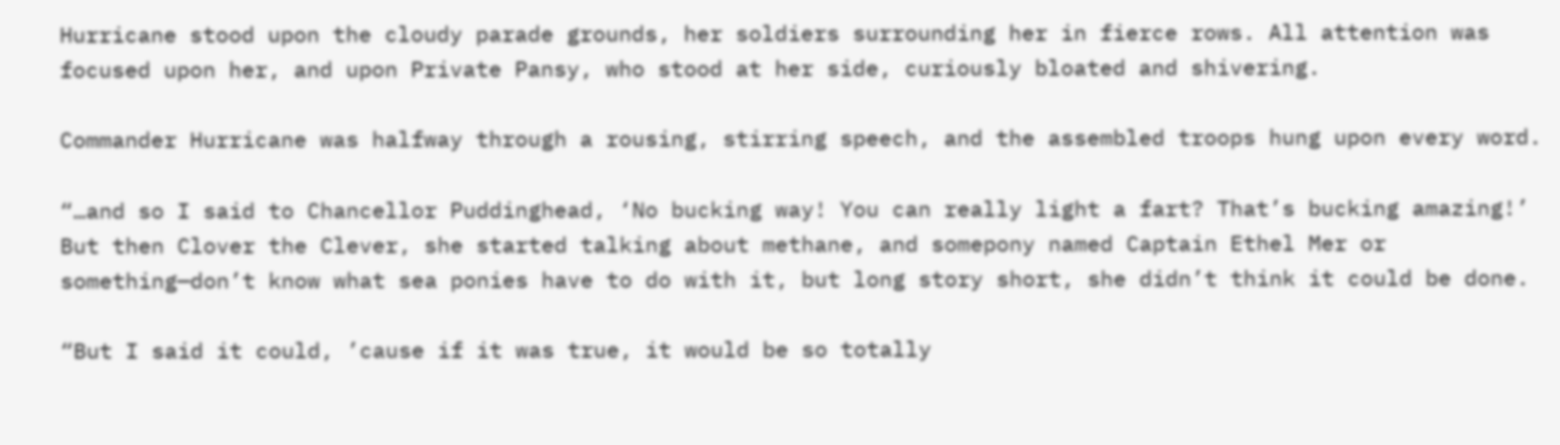Hurricane stood upon the cloudy parade grounds, her soldiers surrounding her in fierce rows. All attention was focused upon her, and upon Private Pansy, who stood at her side, curiously bloated and shivering.

Commander Hurricane was halfway through a rousing, stirring speech, and the assembled troops hung upon every word.

“…and so I said to Chancellor Puddinghead, ‘No bucking way! You can really light a fart? That’s bucking amazing!’ But then Clover the Clever, she started talking about methane, and somepony named Captain Ethel Mer or something—don’t know what sea ponies have to do with it, but long story short, she didn’t think it could be done.

“But I said it could, ’cause if it was true, it would be so totally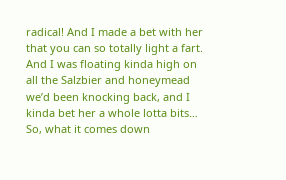radical! And I made a bet with her that you can so totally light a fart. And I was floating kinda high on all the Salzbier and honeymead we’d been knocking back, and I kinda bet her a whole lotta bits… So, what it comes down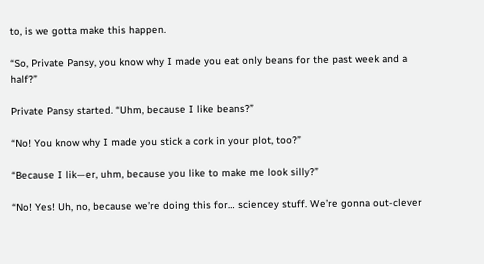to, is we gotta make this happen.

“So, Private Pansy, you know why I made you eat only beans for the past week and a half?”

Private Pansy started. “Uhm, because I like beans?”

“No! You know why I made you stick a cork in your plot, too?”

“Because I lik—er, uhm, because you like to make me look silly?”

“No! Yes! Uh, no, because we’re doing this for… sciencey stuff. We’re gonna out-clever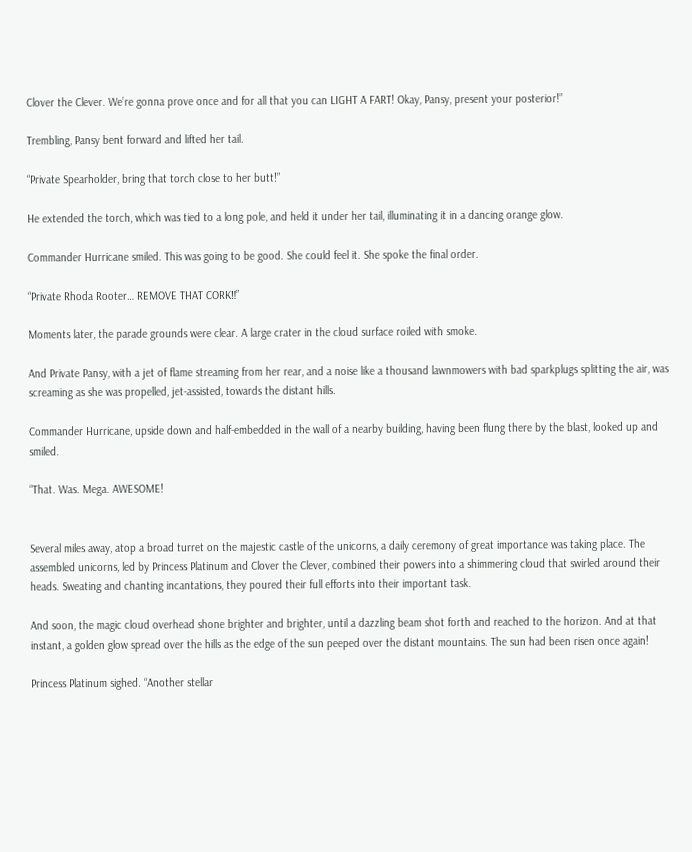Clover the Clever. We’re gonna prove once and for all that you can LIGHT A FART! Okay, Pansy, present your posterior!”

Trembling, Pansy bent forward and lifted her tail.

“Private Spearholder, bring that torch close to her butt!”

He extended the torch, which was tied to a long pole, and held it under her tail, illuminating it in a dancing orange glow.

Commander Hurricane smiled. This was going to be good. She could feel it. She spoke the final order.

“Private Rhoda Rooter… REMOVE THAT CORK‼”

Moments later, the parade grounds were clear. A large crater in the cloud surface roiled with smoke.

And Private Pansy, with a jet of flame streaming from her rear, and a noise like a thousand lawnmowers with bad sparkplugs splitting the air, was screaming as she was propelled, jet-assisted, towards the distant hills.

Commander Hurricane, upside down and half-embedded in the wall of a nearby building, having been flung there by the blast, looked up and smiled.

“That. Was. Mega. AWESOME!


Several miles away, atop a broad turret on the majestic castle of the unicorns, a daily ceremony of great importance was taking place. The assembled unicorns, led by Princess Platinum and Clover the Clever, combined their powers into a shimmering cloud that swirled around their heads. Sweating and chanting incantations, they poured their full efforts into their important task.

And soon, the magic cloud overhead shone brighter and brighter, until a dazzling beam shot forth and reached to the horizon. And at that instant, a golden glow spread over the hills as the edge of the sun peeped over the distant mountains. The sun had been risen once again!

Princess Platinum sighed. “Another stellar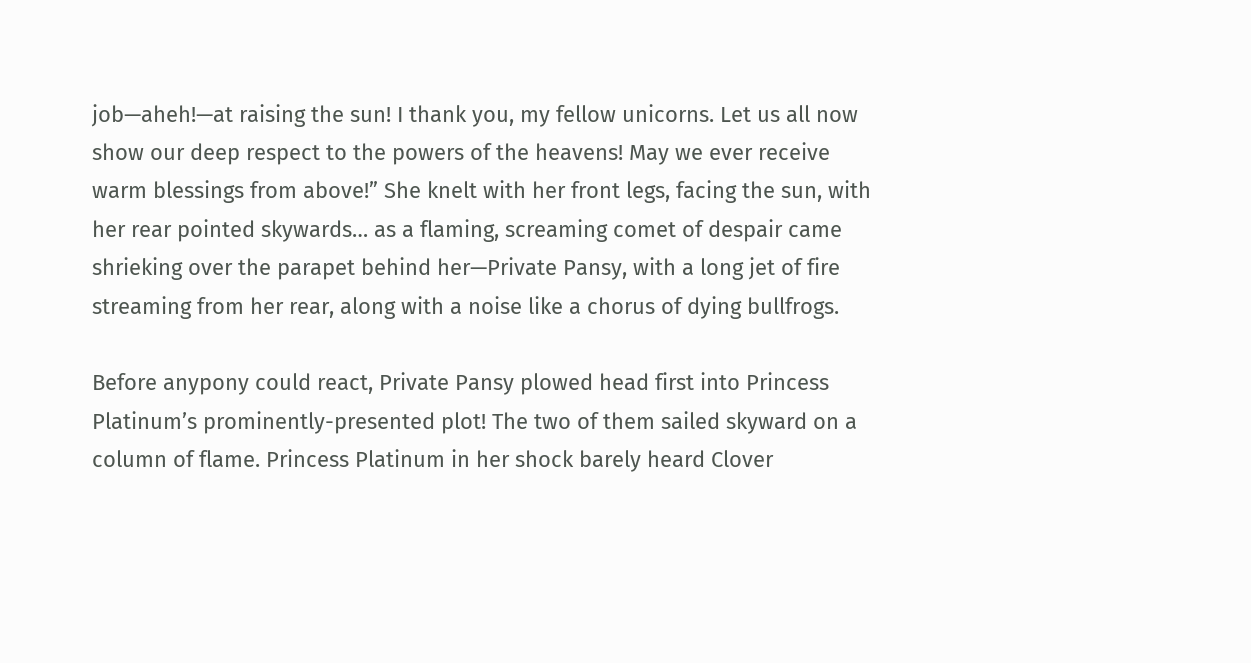job—aheh!—at raising the sun! I thank you, my fellow unicorns. Let us all now show our deep respect to the powers of the heavens! May we ever receive warm blessings from above!” She knelt with her front legs, facing the sun, with her rear pointed skywards… as a flaming, screaming comet of despair came shrieking over the parapet behind her—Private Pansy, with a long jet of fire streaming from her rear, along with a noise like a chorus of dying bullfrogs.

Before anypony could react, Private Pansy plowed head first into Princess Platinum’s prominently-presented plot! The two of them sailed skyward on a column of flame. Princess Platinum in her shock barely heard Clover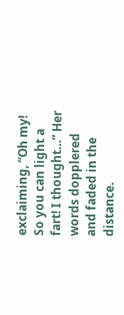exclaiming, “Oh my! So you can light a fart! I thought…” Her words dopplered and faded in the distance.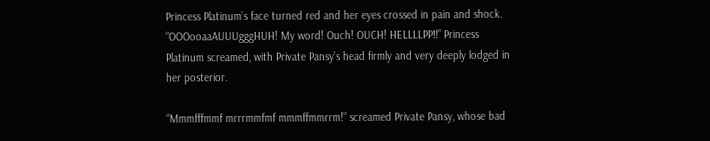Princess Platinum’s face turned red and her eyes crossed in pain and shock. “OOOooaaAUUUgggHUH! My word! Ouch! OUCH! HELLLLPP‼” Princess Platinum screamed, with Private Pansy’s head firmly and very deeply lodged in her posterior.

“Mmmfffmmf mrrrmmfmf mmmffmmrrm!” screamed Private Pansy, whose bad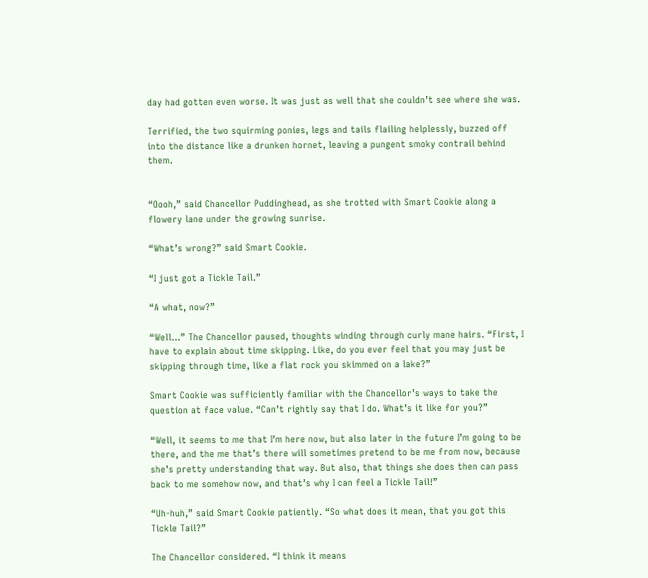day had gotten even worse. It was just as well that she couldn’t see where she was.

Terrified, the two squirming ponies, legs and tails flailing helplessly, buzzed off into the distance like a drunken hornet, leaving a pungent smoky contrail behind them.


“Oooh,” said Chancellor Puddinghead, as she trotted with Smart Cookie along a flowery lane under the growing sunrise.

“What’s wrong?” said Smart Cookie.

“I just got a Tickle Tail.”

“A what, now?”

“Well…” The Chancellor paused, thoughts winding through curly mane hairs. “First, I have to explain about time skipping. Like, do you ever feel that you may just be skipping through time, like a flat rock you skimmed on a lake?”

Smart Cookie was sufficiently familiar with the Chancellor’s ways to take the question at face value. “Can’t rightly say that I do. What’s it like for you?”

“Well, it seems to me that I’m here now, but also later in the future I’m going to be there, and the me that’s there will sometimes pretend to be me from now, because she’s pretty understanding that way. But also, that things she does then can pass back to me somehow now, and that’s why I can feel a Tickle Tail!”

“Uh-huh,” said Smart Cookie patiently. “So what does it mean, that you got this Tickle Tail?”

The Chancellor considered. “I think it means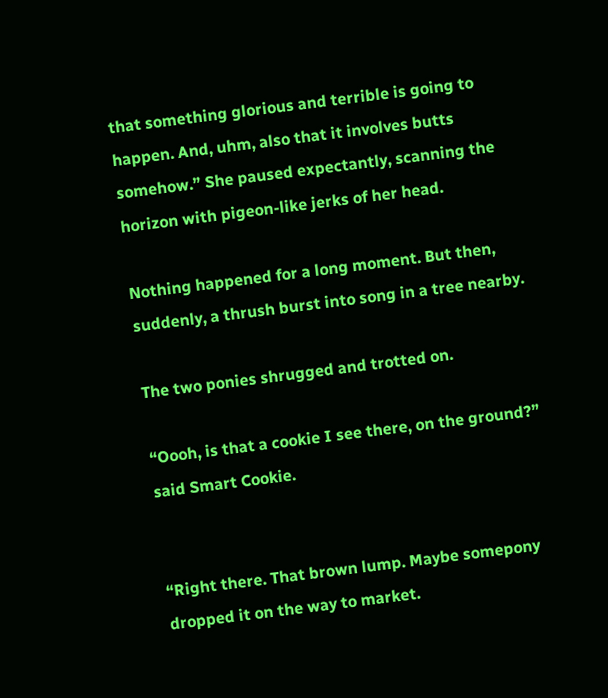that something glorious and terrible is going to happen. And, uhm, also that it involves butts somehow.” She paused expectantly, scanning the horizon with pigeon-like jerks of her head.

Nothing happened for a long moment. But then, suddenly, a thrush burst into song in a tree nearby.

The two ponies shrugged and trotted on.

“Oooh, is that a cookie I see there, on the ground?” said Smart Cookie.


“Right there. That brown lump. Maybe somepony dropped it on the way to market.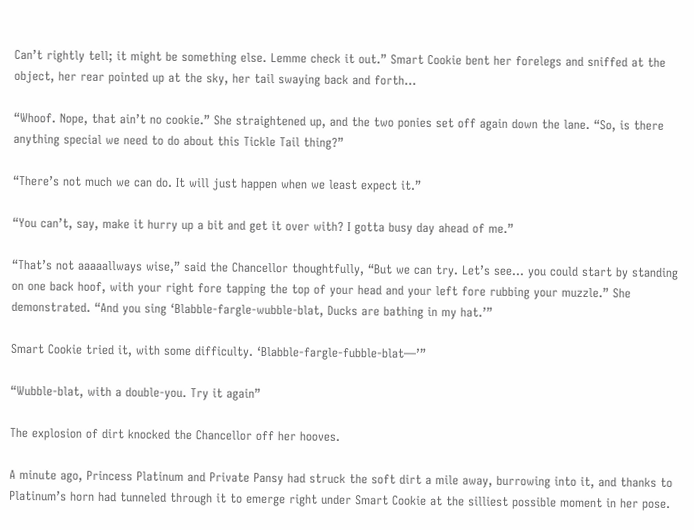Can’t rightly tell; it might be something else. Lemme check it out.” Smart Cookie bent her forelegs and sniffed at the object, her rear pointed up at the sky, her tail swaying back and forth…

“Whoof. Nope, that ain’t no cookie.” She straightened up, and the two ponies set off again down the lane. “So, is there anything special we need to do about this Tickle Tail thing?”

“There’s not much we can do. It will just happen when we least expect it.”

“You can’t, say, make it hurry up a bit and get it over with? I gotta busy day ahead of me.”

“That’s not aaaaallways wise,” said the Chancellor thoughtfully, “But we can try. Let’s see… you could start by standing on one back hoof, with your right fore tapping the top of your head and your left fore rubbing your muzzle.” She demonstrated. “And you sing ‘Blabble-fargle-wubble-blat, Ducks are bathing in my hat.’”

Smart Cookie tried it, with some difficulty. ‘Blabble-fargle-fubble-blat—’”

“Wubble-blat, with a double-you. Try it again”

The explosion of dirt knocked the Chancellor off her hooves.

A minute ago, Princess Platinum and Private Pansy had struck the soft dirt a mile away, burrowing into it, and thanks to Platinum’s horn had tunneled through it to emerge right under Smart Cookie at the silliest possible moment in her pose.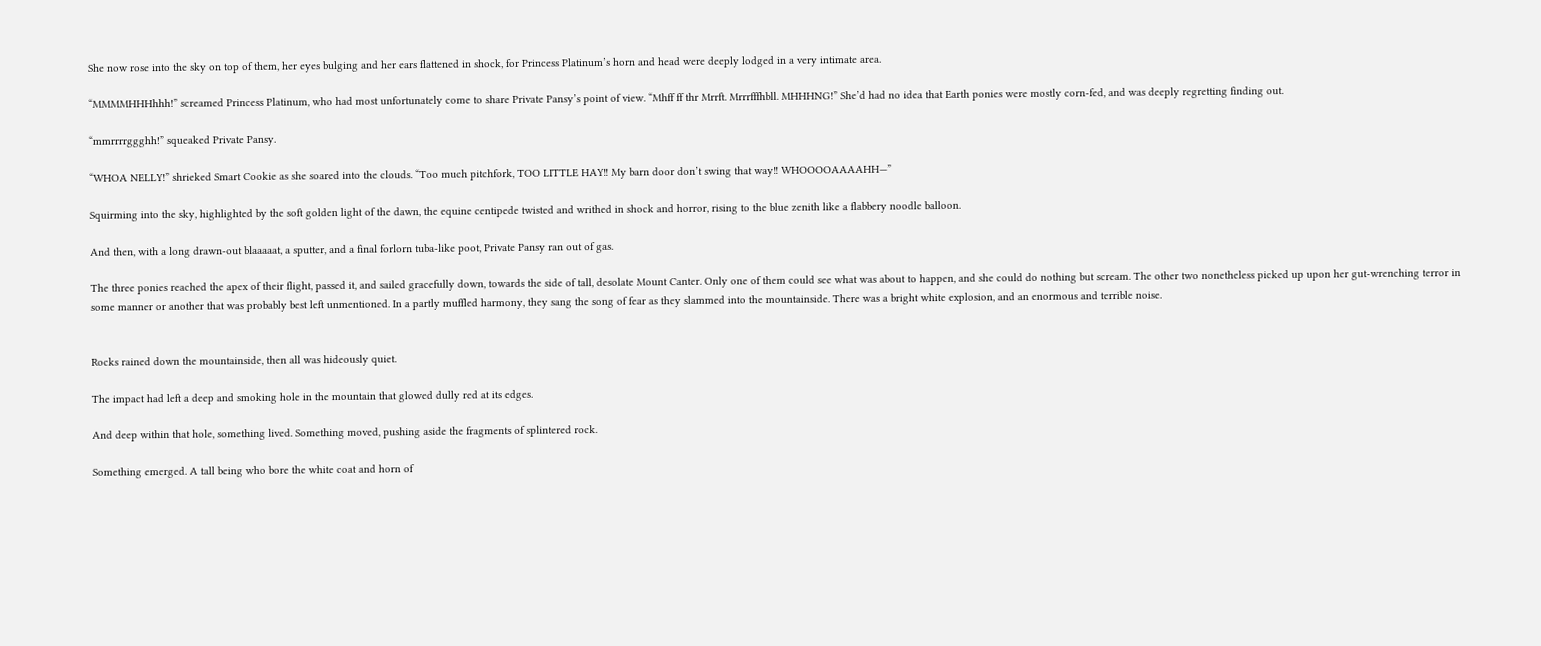She now rose into the sky on top of them, her eyes bulging and her ears flattened in shock, for Princess Platinum’s horn and head were deeply lodged in a very intimate area.

“MMMMHHHhhh!” screamed Princess Platinum, who had most unfortunately come to share Private Pansy’s point of view. “Mhff ff thr Mrrft. Mrrrfffhbll. MHHHNG!” She’d had no idea that Earth ponies were mostly corn-fed, and was deeply regretting finding out.

“mmrrrrggghh!” squeaked Private Pansy.

“WHOA NELLY!” shrieked Smart Cookie as she soared into the clouds. “Too much pitchfork, TOO LITTLE HAY‼ My barn door don’t swing that way‼ WHOOOOAAAAHH—”

Squirming into the sky, highlighted by the soft golden light of the dawn, the equine centipede twisted and writhed in shock and horror, rising to the blue zenith like a flabbery noodle balloon.

And then, with a long drawn-out blaaaaat, a sputter, and a final forlorn tuba-like poot, Private Pansy ran out of gas.

The three ponies reached the apex of their flight, passed it, and sailed gracefully down, towards the side of tall, desolate Mount Canter. Only one of them could see what was about to happen, and she could do nothing but scream. The other two nonetheless picked up upon her gut-wrenching terror in some manner or another that was probably best left unmentioned. In a partly muffled harmony, they sang the song of fear as they slammed into the mountainside. There was a bright white explosion, and an enormous and terrible noise.


Rocks rained down the mountainside, then all was hideously quiet.

The impact had left a deep and smoking hole in the mountain that glowed dully red at its edges.

And deep within that hole, something lived. Something moved, pushing aside the fragments of splintered rock.

Something emerged. A tall being who bore the white coat and horn of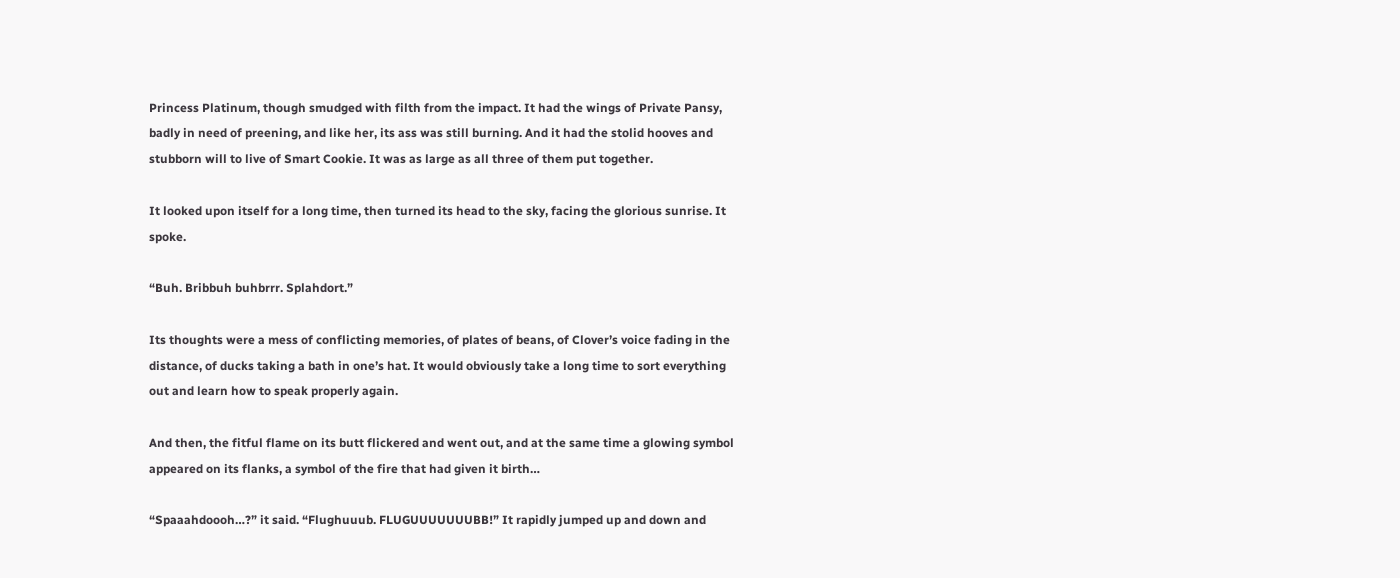Princess Platinum, though smudged with filth from the impact. It had the wings of Private Pansy, badly in need of preening, and like her, its ass was still burning. And it had the stolid hooves and stubborn will to live of Smart Cookie. It was as large as all three of them put together.

It looked upon itself for a long time, then turned its head to the sky, facing the glorious sunrise. It spoke.

“Buh. Bribbuh buhbrrr. Splahdort.”

Its thoughts were a mess of conflicting memories, of plates of beans, of Clover’s voice fading in the distance, of ducks taking a bath in one’s hat. It would obviously take a long time to sort everything out and learn how to speak properly again.

And then, the fitful flame on its butt flickered and went out, and at the same time a glowing symbol appeared on its flanks, a symbol of the fire that had given it birth…

“Spaaahdoooh…?” it said. “Flughuuub. FLUGUUUUUUUBB!” It rapidly jumped up and down and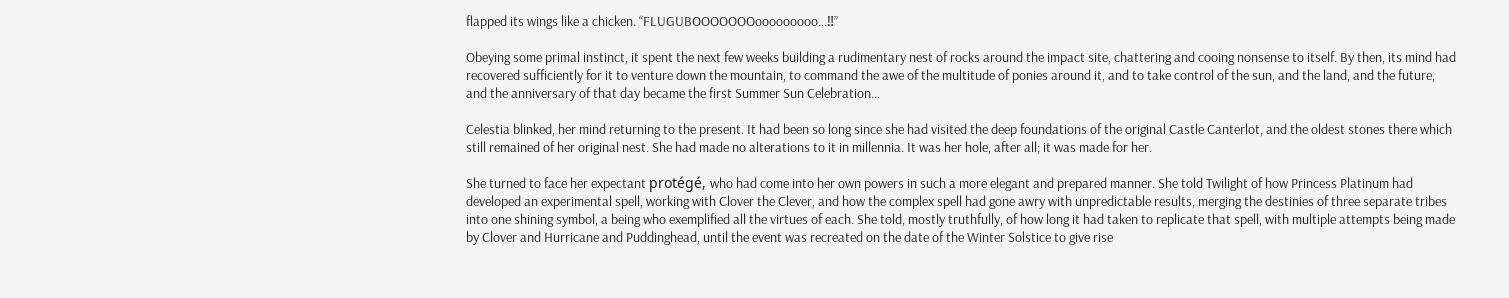flapped its wings like a chicken. “FLUGUBOOOOOOOooooooooo…‼”

Obeying some primal instinct, it spent the next few weeks building a rudimentary nest of rocks around the impact site, chattering and cooing nonsense to itself. By then, its mind had recovered sufficiently for it to venture down the mountain, to command the awe of the multitude of ponies around it, and to take control of the sun, and the land, and the future, and the anniversary of that day became the first Summer Sun Celebration…

Celestia blinked, her mind returning to the present. It had been so long since she had visited the deep foundations of the original Castle Canterlot, and the oldest stones there which still remained of her original nest. She had made no alterations to it in millennia. It was her hole, after all; it was made for her.

She turned to face her expectant protégé, who had come into her own powers in such a more elegant and prepared manner. She told Twilight of how Princess Platinum had developed an experimental spell, working with Clover the Clever, and how the complex spell had gone awry with unpredictable results, merging the destinies of three separate tribes into one shining symbol, a being who exemplified all the virtues of each. She told, mostly truthfully, of how long it had taken to replicate that spell, with multiple attempts being made by Clover and Hurricane and Puddinghead, until the event was recreated on the date of the Winter Solstice to give rise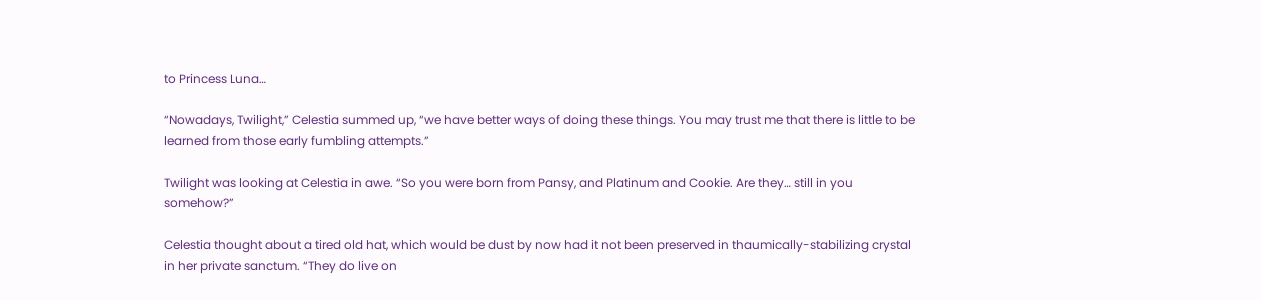to Princess Luna…

“Nowadays, Twilight,” Celestia summed up, “we have better ways of doing these things. You may trust me that there is little to be learned from those early fumbling attempts.”

Twilight was looking at Celestia in awe. “So you were born from Pansy, and Platinum and Cookie. Are they… still in you somehow?”

Celestia thought about a tired old hat, which would be dust by now had it not been preserved in thaumically-stabilizing crystal in her private sanctum. “They do live on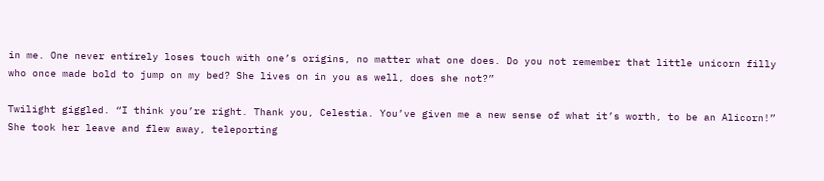in me. One never entirely loses touch with one’s origins, no matter what one does. Do you not remember that little unicorn filly who once made bold to jump on my bed? She lives on in you as well, does she not?”

Twilight giggled. “I think you’re right. Thank you, Celestia. You’ve given me a new sense of what it’s worth, to be an Alicorn!” She took her leave and flew away, teleporting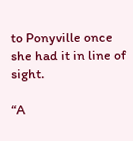to Ponyville once she had it in line of sight.

“A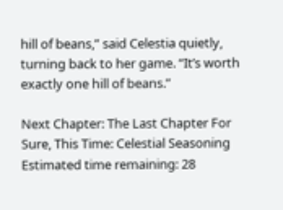hill of beans,” said Celestia quietly, turning back to her game. “It’s worth exactly one hill of beans.”

Next Chapter: The Last Chapter For Sure, This Time: Celestial Seasoning Estimated time remaining: 28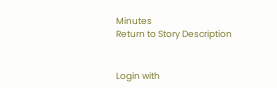Minutes
Return to Story Description


Login with